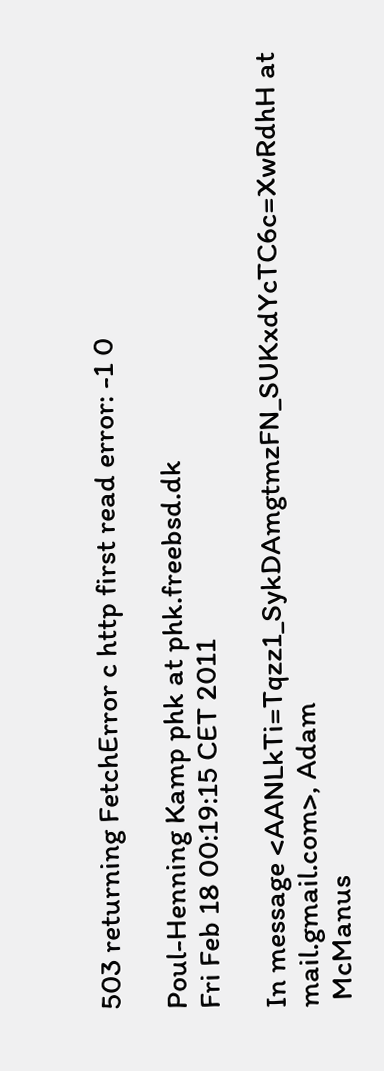503 returning FetchError c http first read error: -1 0

Poul-Henning Kamp phk at phk.freebsd.dk
Fri Feb 18 00:19:15 CET 2011

In message <AANLkTi=Tqzz1_SykDAmgtmzFN_SUKxdYcTC6c=XwRdhH at mail.gmail.com>, Adam
 McManus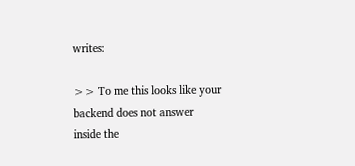writes:

>> To me this looks like your backend does not answer inside the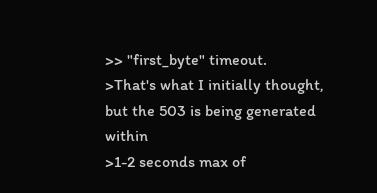>> "first_byte" timeout.
>That's what I initially thought, but the 503 is being generated within
>1-2 seconds max of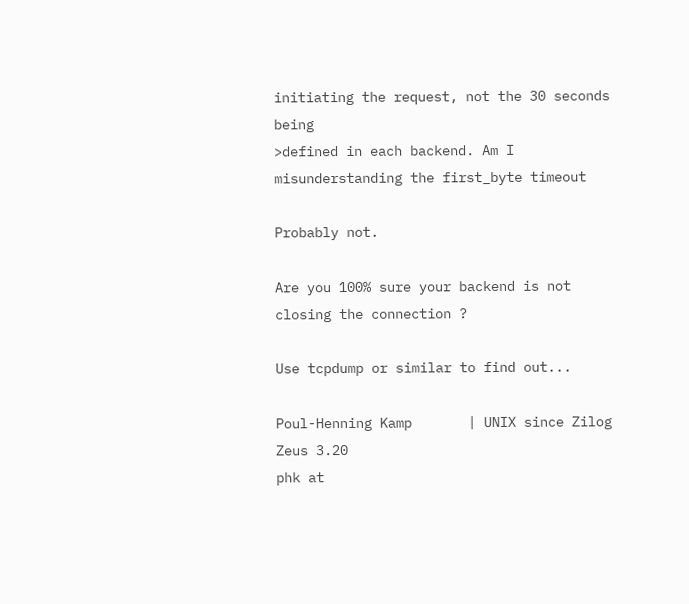initiating the request, not the 30 seconds being
>defined in each backend. Am I misunderstanding the first_byte timeout

Probably not.

Are you 100% sure your backend is not closing the connection ?

Use tcpdump or similar to find out...

Poul-Henning Kamp       | UNIX since Zilog Zeus 3.20
phk at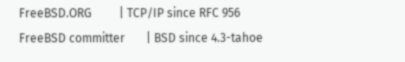FreeBSD.ORG         | TCP/IP since RFC 956
FreeBSD committer       | BSD since 4.3-tahoe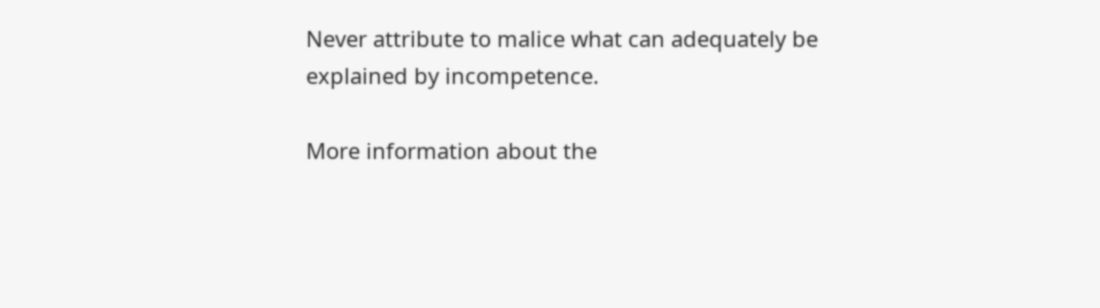Never attribute to malice what can adequately be explained by incompetence.

More information about the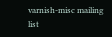varnish-misc mailing list